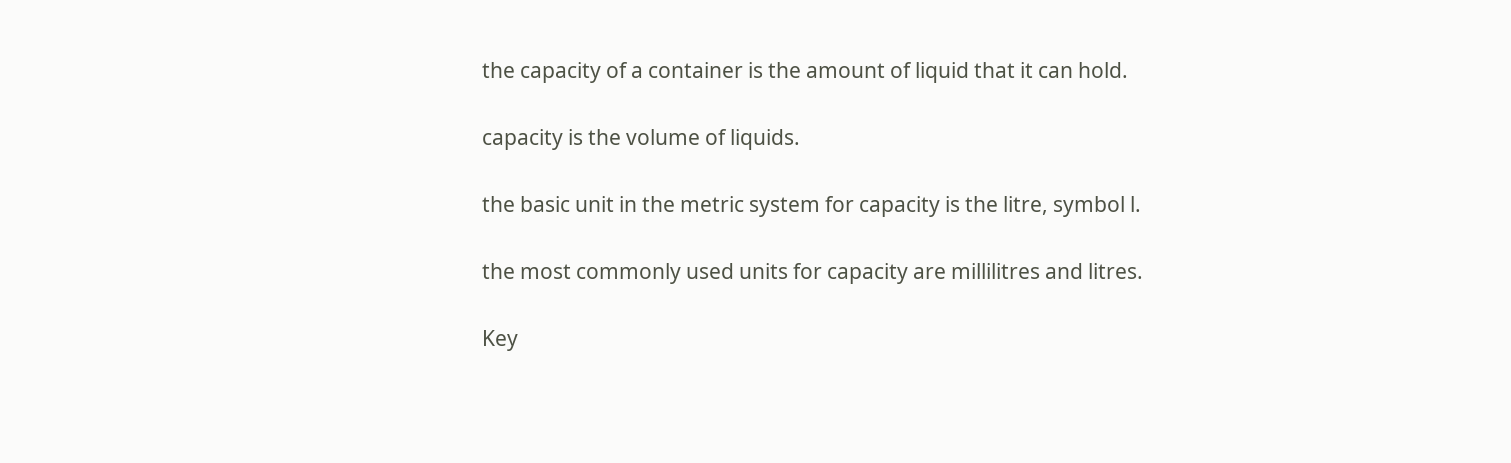the capacity of a container is the amount of liquid that it can hold.

capacity is the volume of liquids.

the basic unit in the metric system for capacity is the litre, symbol l.

the most commonly used units for capacity are millilitres and litres.

Key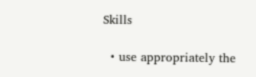Skills

  • use appropriately the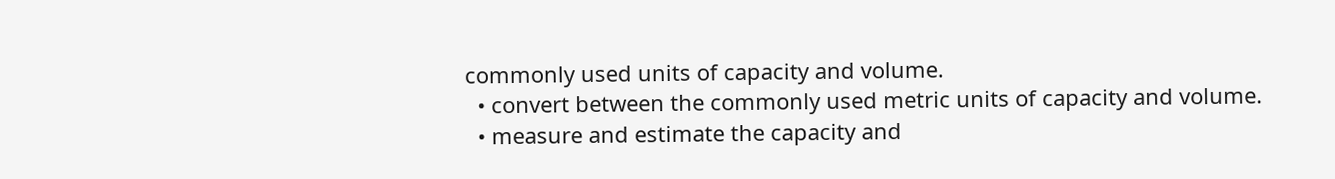commonly used units of capacity and volume.
  • convert between the commonly used metric units of capacity and volume.
  • measure and estimate the capacity and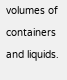volumes of containers and liquids.